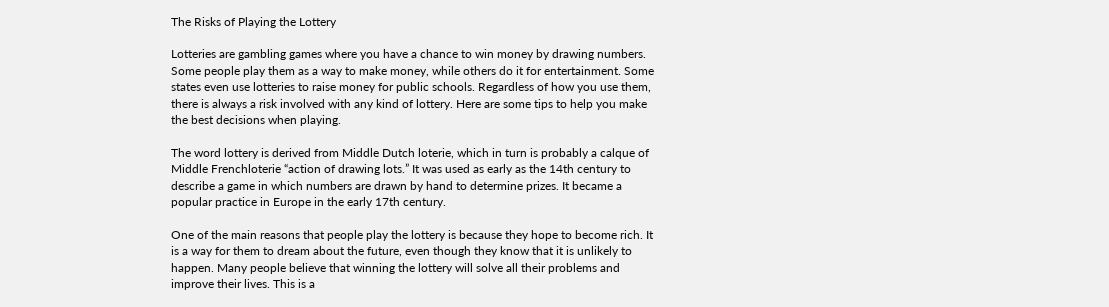The Risks of Playing the Lottery

Lotteries are gambling games where you have a chance to win money by drawing numbers. Some people play them as a way to make money, while others do it for entertainment. Some states even use lotteries to raise money for public schools. Regardless of how you use them, there is always a risk involved with any kind of lottery. Here are some tips to help you make the best decisions when playing.

The word lottery is derived from Middle Dutch loterie, which in turn is probably a calque of Middle Frenchloterie “action of drawing lots.” It was used as early as the 14th century to describe a game in which numbers are drawn by hand to determine prizes. It became a popular practice in Europe in the early 17th century.

One of the main reasons that people play the lottery is because they hope to become rich. It is a way for them to dream about the future, even though they know that it is unlikely to happen. Many people believe that winning the lottery will solve all their problems and improve their lives. This is a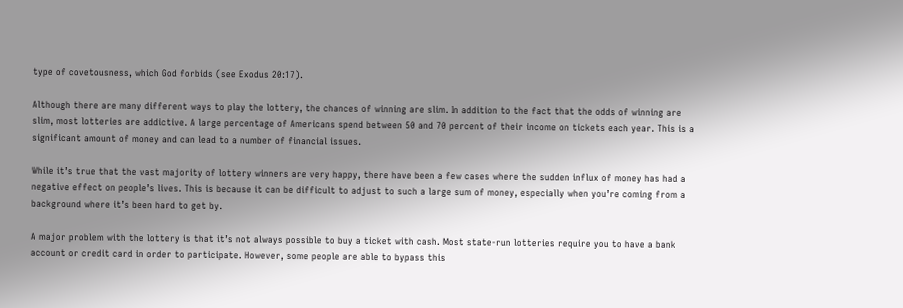type of covetousness, which God forbids (see Exodus 20:17).

Although there are many different ways to play the lottery, the chances of winning are slim. In addition to the fact that the odds of winning are slim, most lotteries are addictive. A large percentage of Americans spend between 50 and 70 percent of their income on tickets each year. This is a significant amount of money and can lead to a number of financial issues.

While it’s true that the vast majority of lottery winners are very happy, there have been a few cases where the sudden influx of money has had a negative effect on people’s lives. This is because it can be difficult to adjust to such a large sum of money, especially when you’re coming from a background where it’s been hard to get by.

A major problem with the lottery is that it’s not always possible to buy a ticket with cash. Most state-run lotteries require you to have a bank account or credit card in order to participate. However, some people are able to bypass this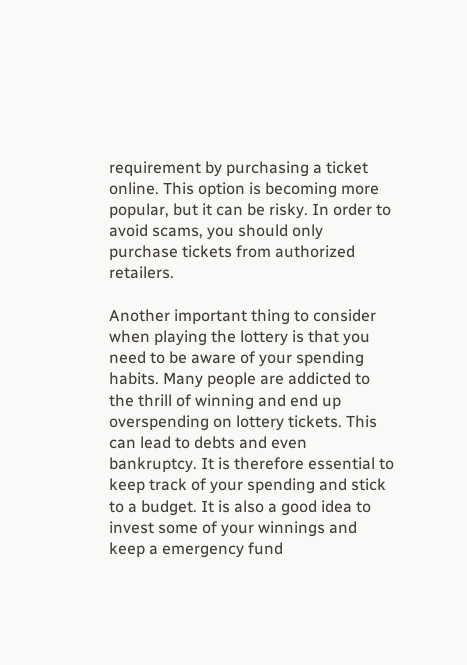requirement by purchasing a ticket online. This option is becoming more popular, but it can be risky. In order to avoid scams, you should only purchase tickets from authorized retailers.

Another important thing to consider when playing the lottery is that you need to be aware of your spending habits. Many people are addicted to the thrill of winning and end up overspending on lottery tickets. This can lead to debts and even bankruptcy. It is therefore essential to keep track of your spending and stick to a budget. It is also a good idea to invest some of your winnings and keep a emergency fund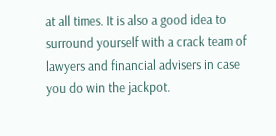at all times. It is also a good idea to surround yourself with a crack team of lawyers and financial advisers in case you do win the jackpot.